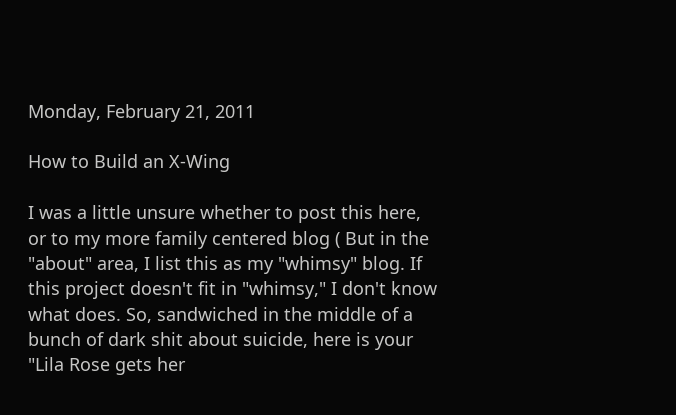Monday, February 21, 2011

How to Build an X-Wing

I was a little unsure whether to post this here, or to my more family centered blog ( But in the "about" area, I list this as my "whimsy" blog. If this project doesn't fit in "whimsy," I don't know what does. So, sandwiched in the middle of a bunch of dark shit about suicide, here is your "Lila Rose gets her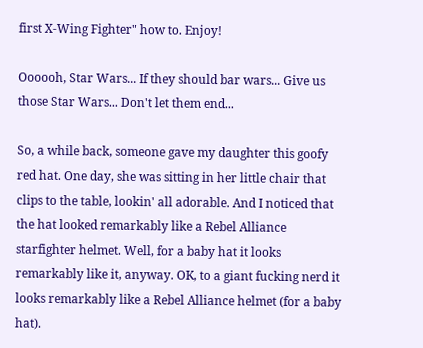first X-Wing Fighter" how to. Enjoy!

Oooooh, Star Wars... If they should bar wars... Give us those Star Wars... Don't let them end...

So, a while back, someone gave my daughter this goofy red hat. One day, she was sitting in her little chair that clips to the table, lookin' all adorable. And I noticed that the hat looked remarkably like a Rebel Alliance starfighter helmet. Well, for a baby hat it looks remarkably like it, anyway. OK, to a giant fucking nerd it looks remarkably like a Rebel Alliance helmet (for a baby hat).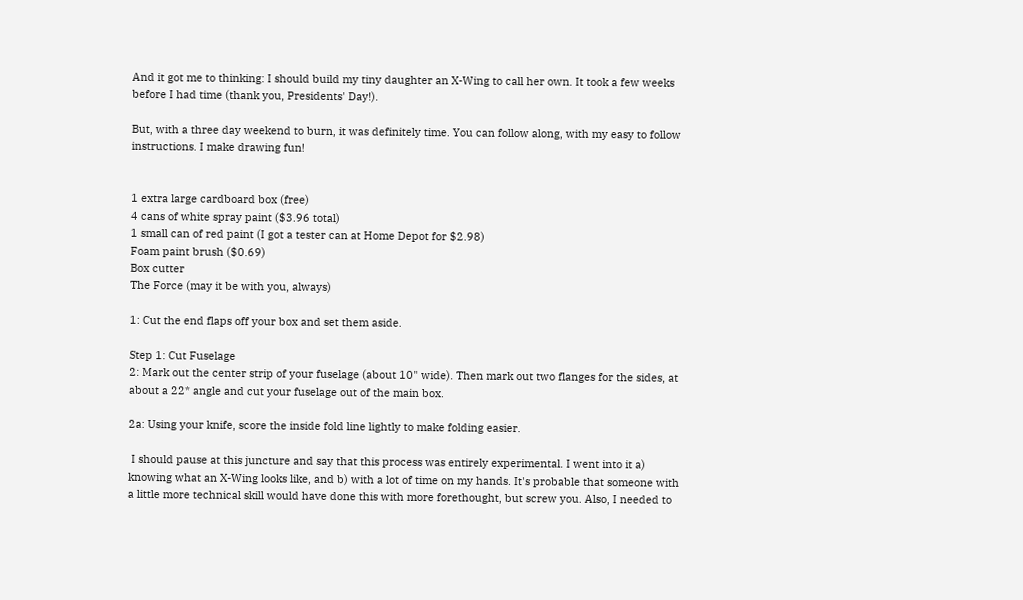And it got me to thinking: I should build my tiny daughter an X-Wing to call her own. It took a few weeks before I had time (thank you, Presidents' Day!).

But, with a three day weekend to burn, it was definitely time. You can follow along, with my easy to follow instructions. I make drawing fun!


1 extra large cardboard box (free)
4 cans of white spray paint ($3.96 total)
1 small can of red paint (I got a tester can at Home Depot for $2.98)
Foam paint brush ($0.69)
Box cutter
The Force (may it be with you, always)

1: Cut the end flaps off your box and set them aside.

Step 1: Cut Fuselage
2: Mark out the center strip of your fuselage (about 10" wide). Then mark out two flanges for the sides, at about a 22* angle and cut your fuselage out of the main box.

2a: Using your knife, score the inside fold line lightly to make folding easier.

 I should pause at this juncture and say that this process was entirely experimental. I went into it a) knowing what an X-Wing looks like, and b) with a lot of time on my hands. It's probable that someone with a little more technical skill would have done this with more forethought, but screw you. Also, I needed to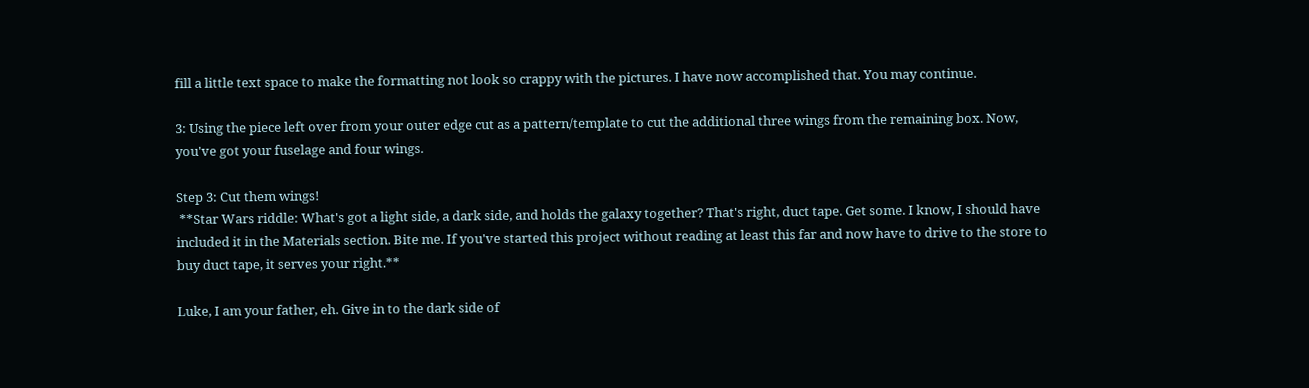fill a little text space to make the formatting not look so crappy with the pictures. I have now accomplished that. You may continue.

3: Using the piece left over from your outer edge cut as a pattern/template to cut the additional three wings from the remaining box. Now, you've got your fuselage and four wings.

Step 3: Cut them wings!
 **Star Wars riddle: What's got a light side, a dark side, and holds the galaxy together? That's right, duct tape. Get some. I know, I should have included it in the Materials section. Bite me. If you've started this project without reading at least this far and now have to drive to the store to buy duct tape, it serves your right.**

Luke, I am your father, eh. Give in to the dark side of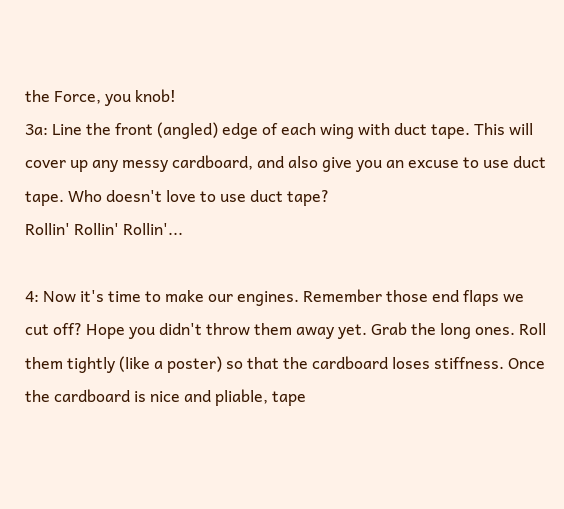the Force, you knob!
3a: Line the front (angled) edge of each wing with duct tape. This will cover up any messy cardboard, and also give you an excuse to use duct tape. Who doesn't love to use duct tape?
Rollin' Rollin' Rollin'...

4: Now it's time to make our engines. Remember those end flaps we cut off? Hope you didn't throw them away yet. Grab the long ones. Roll them tightly (like a poster) so that the cardboard loses stiffness. Once the cardboard is nice and pliable, tape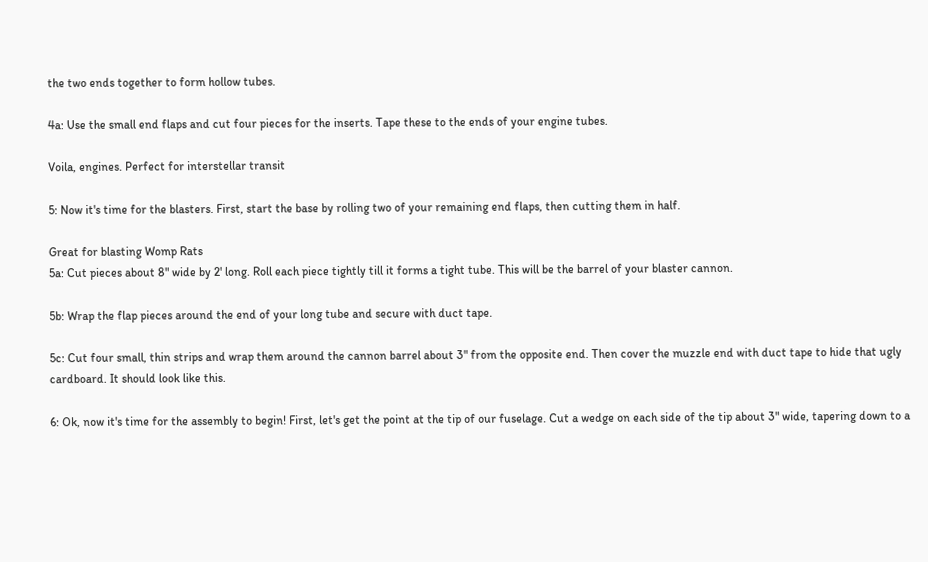the two ends together to form hollow tubes.

4a: Use the small end flaps and cut four pieces for the inserts. Tape these to the ends of your engine tubes.

Voila, engines. Perfect for interstellar transit

5: Now it's time for the blasters. First, start the base by rolling two of your remaining end flaps, then cutting them in half.

Great for blasting Womp Rats
5a: Cut pieces about 8" wide by 2' long. Roll each piece tightly till it forms a tight tube. This will be the barrel of your blaster cannon.

5b: Wrap the flap pieces around the end of your long tube and secure with duct tape.

5c: Cut four small, thin strips and wrap them around the cannon barrel about 3" from the opposite end. Then cover the muzzle end with duct tape to hide that ugly cardboard. It should look like this.

6: Ok, now it's time for the assembly to begin! First, let's get the point at the tip of our fuselage. Cut a wedge on each side of the tip about 3" wide, tapering down to a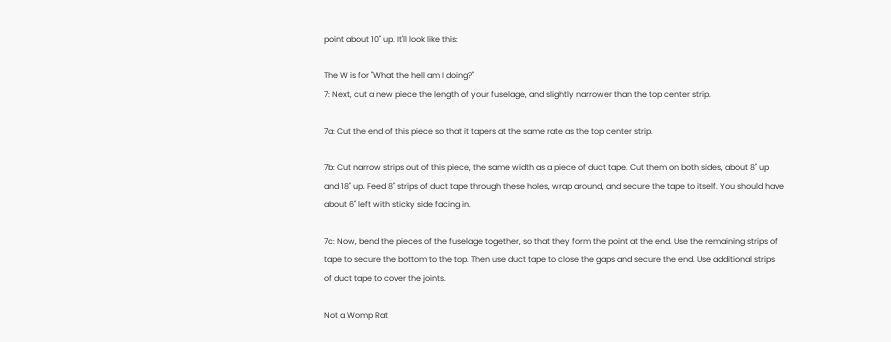point about 10" up. It'll look like this:

The W is for "What the hell am I doing?"
7: Next, cut a new piece the length of your fuselage, and slightly narrower than the top center strip.

7a: Cut the end of this piece so that it tapers at the same rate as the top center strip.

7b: Cut narrow strips out of this piece, the same width as a piece of duct tape. Cut them on both sides, about 8" up and 18" up. Feed 8" strips of duct tape through these holes, wrap around, and secure the tape to itself. You should have about 6" left with sticky side facing in.

7c: Now, bend the pieces of the fuselage together, so that they form the point at the end. Use the remaining strips of tape to secure the bottom to the top. Then use duct tape to close the gaps and secure the end. Use additional strips of duct tape to cover the joints.

Not a Womp Rat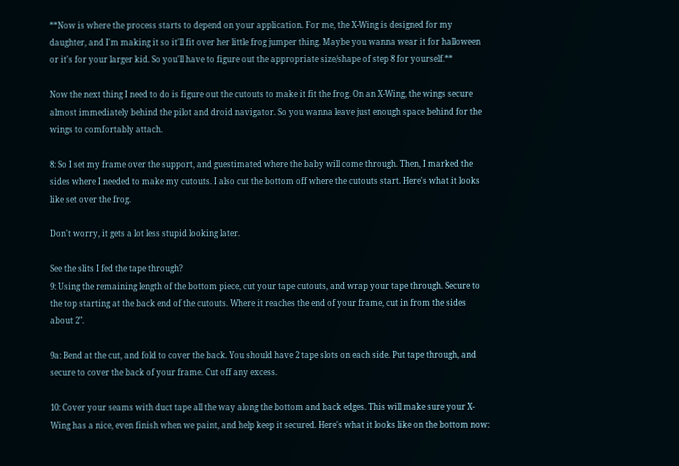**Now is where the process starts to depend on your application. For me, the X-Wing is designed for my daughter, and I'm making it so it'll fit over her little frog jumper thing. Maybe you wanna wear it for halloween or it's for your larger kid. So you'll have to figure out the appropriate size/shape of step 8 for yourself.**

Now the next thing I need to do is figure out the cutouts to make it fit the frog. On an X-Wing, the wings secure almost immediately behind the pilot and droid navigator. So you wanna leave just enough space behind for the wings to comfortably attach.

8: So I set my frame over the support, and guestimated where the baby will come through. Then, I marked the sides where I needed to make my cutouts. I also cut the bottom off where the cutouts start. Here's what it looks like set over the frog.

Don't worry, it gets a lot less stupid looking later.

See the slits I fed the tape through?
9: Using the remaining length of the bottom piece, cut your tape cutouts, and wrap your tape through. Secure to the top starting at the back end of the cutouts. Where it reaches the end of your frame, cut in from the sides about 2".

9a: Bend at the cut, and fold to cover the back. You should have 2 tape slots on each side. Put tape through, and secure to cover the back of your frame. Cut off any excess.

10: Cover your seams with duct tape all the way along the bottom and back edges. This will make sure your X-Wing has a nice, even finish when we paint, and help keep it secured. Here's what it looks like on the bottom now: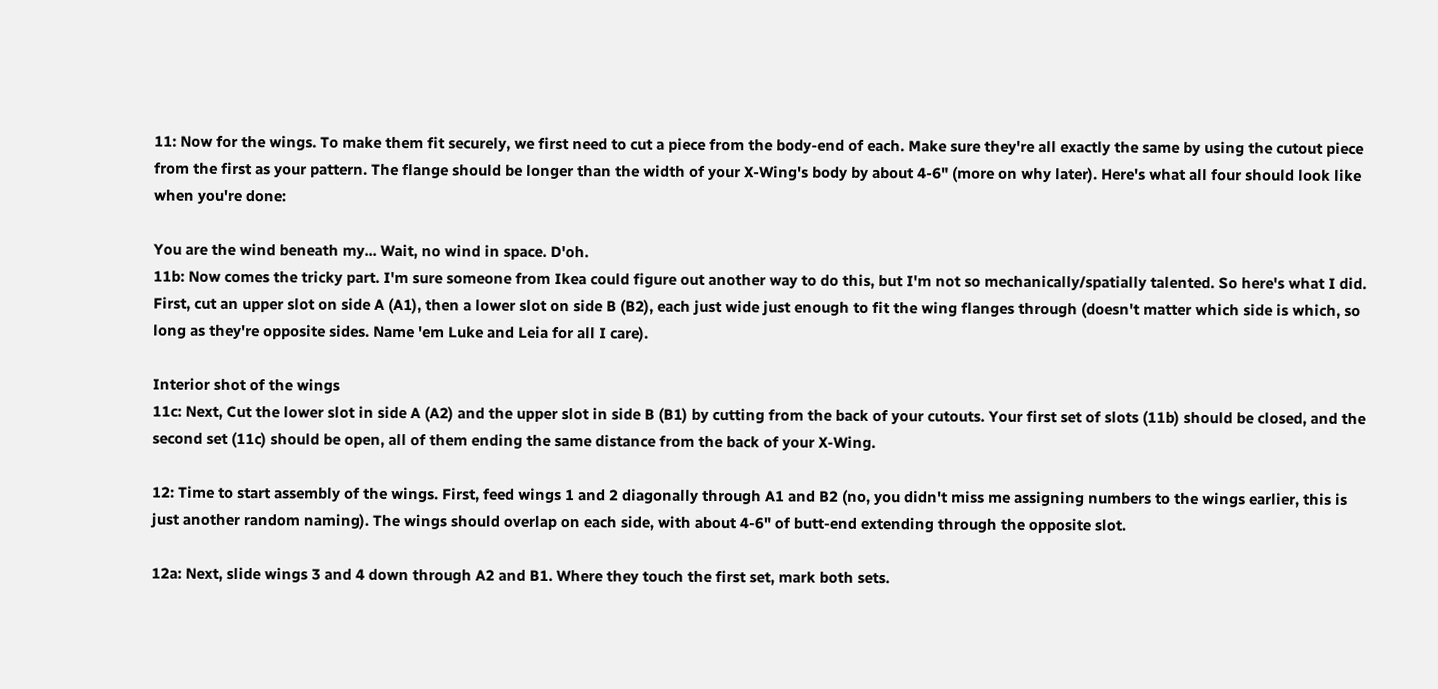11: Now for the wings. To make them fit securely, we first need to cut a piece from the body-end of each. Make sure they're all exactly the same by using the cutout piece from the first as your pattern. The flange should be longer than the width of your X-Wing's body by about 4-6" (more on why later). Here's what all four should look like when you're done:

You are the wind beneath my... Wait, no wind in space. D'oh.
11b: Now comes the tricky part. I'm sure someone from Ikea could figure out another way to do this, but I'm not so mechanically/spatially talented. So here's what I did. First, cut an upper slot on side A (A1), then a lower slot on side B (B2), each just wide just enough to fit the wing flanges through (doesn't matter which side is which, so long as they're opposite sides. Name 'em Luke and Leia for all I care).

Interior shot of the wings
11c: Next, Cut the lower slot in side A (A2) and the upper slot in side B (B1) by cutting from the back of your cutouts. Your first set of slots (11b) should be closed, and the second set (11c) should be open, all of them ending the same distance from the back of your X-Wing.

12: Time to start assembly of the wings. First, feed wings 1 and 2 diagonally through A1 and B2 (no, you didn't miss me assigning numbers to the wings earlier, this is just another random naming). The wings should overlap on each side, with about 4-6" of butt-end extending through the opposite slot.

12a: Next, slide wings 3 and 4 down through A2 and B1. Where they touch the first set, mark both sets.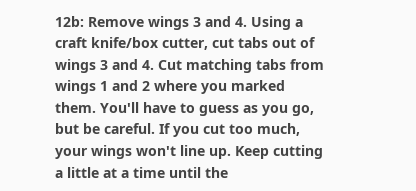12b: Remove wings 3 and 4. Using a craft knife/box cutter, cut tabs out of wings 3 and 4. Cut matching tabs from wings 1 and 2 where you marked them. You'll have to guess as you go, but be careful. If you cut too much, your wings won't line up. Keep cutting a little at a time until the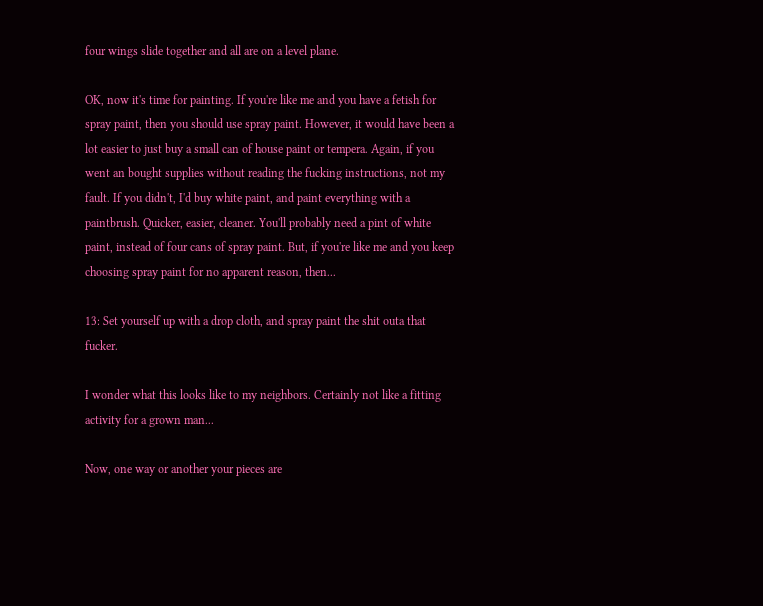four wings slide together and all are on a level plane.

OK, now it's time for painting. If you're like me and you have a fetish for spray paint, then you should use spray paint. However, it would have been a lot easier to just buy a small can of house paint or tempera. Again, if you went an bought supplies without reading the fucking instructions, not my fault. If you didn't, I'd buy white paint, and paint everything with a paintbrush. Quicker, easier, cleaner. You'll probably need a pint of white paint, instead of four cans of spray paint. But, if you're like me and you keep choosing spray paint for no apparent reason, then...

13: Set yourself up with a drop cloth, and spray paint the shit outa that fucker.

I wonder what this looks like to my neighbors. Certainly not like a fitting activity for a grown man...

Now, one way or another your pieces are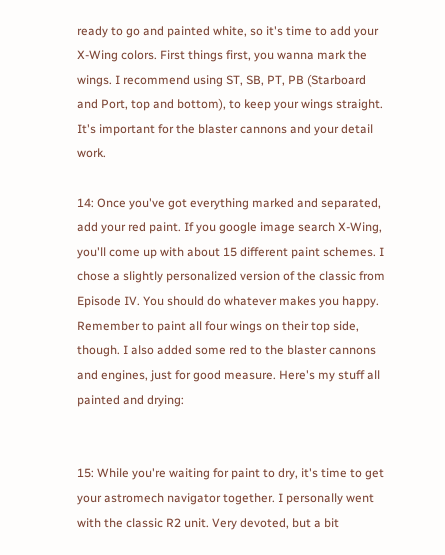ready to go and painted white, so it's time to add your X-Wing colors. First things first, you wanna mark the wings. I recommend using ST, SB, PT, PB (Starboard and Port, top and bottom), to keep your wings straight. It's important for the blaster cannons and your detail work.

14: Once you've got everything marked and separated, add your red paint. If you google image search X-Wing, you'll come up with about 15 different paint schemes. I chose a slightly personalized version of the classic from Episode IV. You should do whatever makes you happy. Remember to paint all four wings on their top side, though. I also added some red to the blaster cannons and engines, just for good measure. Here's my stuff all painted and drying:


15: While you're waiting for paint to dry, it's time to get your astromech navigator together. I personally went with the classic R2 unit. Very devoted, but a bit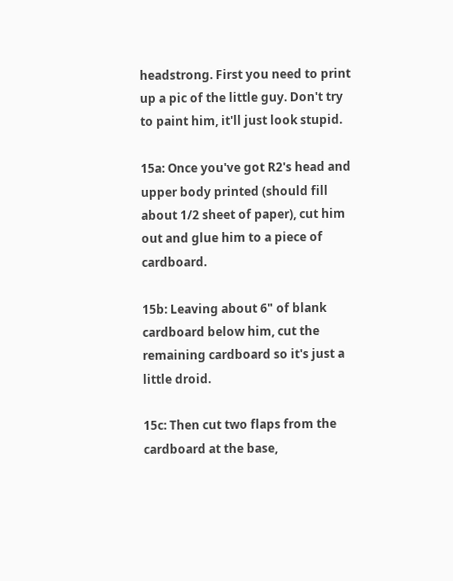headstrong. First you need to print up a pic of the little guy. Don't try to paint him, it'll just look stupid.

15a: Once you've got R2's head and upper body printed (should fill about 1/2 sheet of paper), cut him out and glue him to a piece of cardboard.

15b: Leaving about 6" of blank cardboard below him, cut the remaining cardboard so it's just a little droid.

15c: Then cut two flaps from the cardboard at the base,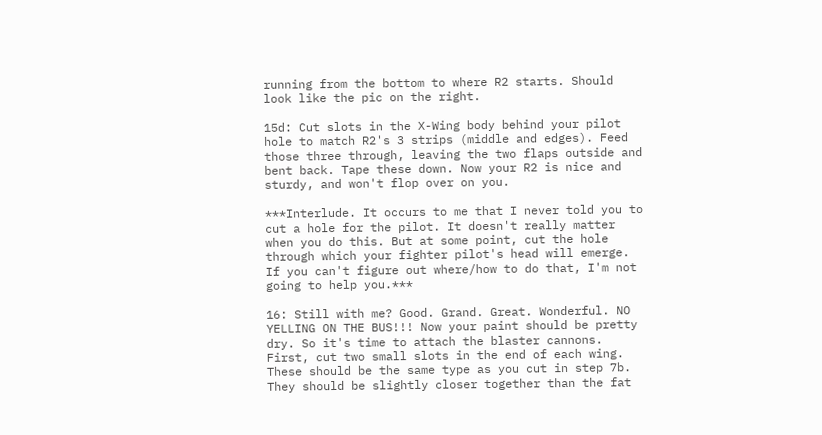running from the bottom to where R2 starts. Should look like the pic on the right.

15d: Cut slots in the X-Wing body behind your pilot hole to match R2's 3 strips (middle and edges). Feed those three through, leaving the two flaps outside and bent back. Tape these down. Now your R2 is nice and sturdy, and won't flop over on you.

***Interlude. It occurs to me that I never told you to cut a hole for the pilot. It doesn't really matter when you do this. But at some point, cut the hole through which your fighter pilot's head will emerge. If you can't figure out where/how to do that, I'm not going to help you.***

16: Still with me? Good. Grand. Great. Wonderful. NO YELLING ON THE BUS!!! Now your paint should be pretty dry. So it's time to attach the blaster cannons. First, cut two small slots in the end of each wing. These should be the same type as you cut in step 7b. They should be slightly closer together than the fat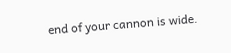end of your cannon is wide.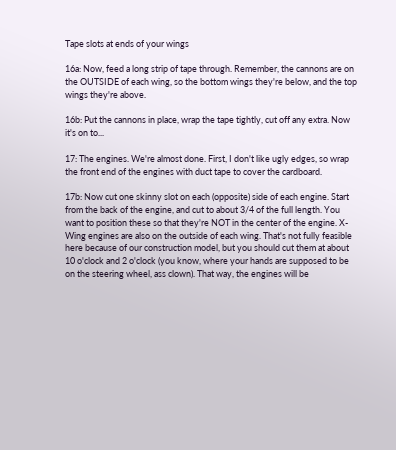Tape slots at ends of your wings

16a: Now, feed a long strip of tape through. Remember, the cannons are on the OUTSIDE of each wing, so the bottom wings they're below, and the top wings they're above.

16b: Put the cannons in place, wrap the tape tightly, cut off any extra. Now it's on to...

17: The engines. We're almost done. First, I don't like ugly edges, so wrap the front end of the engines with duct tape to cover the cardboard.

17b: Now cut one skinny slot on each (opposite) side of each engine. Start from the back of the engine, and cut to about 3/4 of the full length. You want to position these so that they're NOT in the center of the engine. X-Wing engines are also on the outside of each wing. That's not fully feasible here because of our construction model, but you should cut them at about 10 o'clock and 2 o'clock (you know, where your hands are supposed to be on the steering wheel, ass clown). That way, the engines will be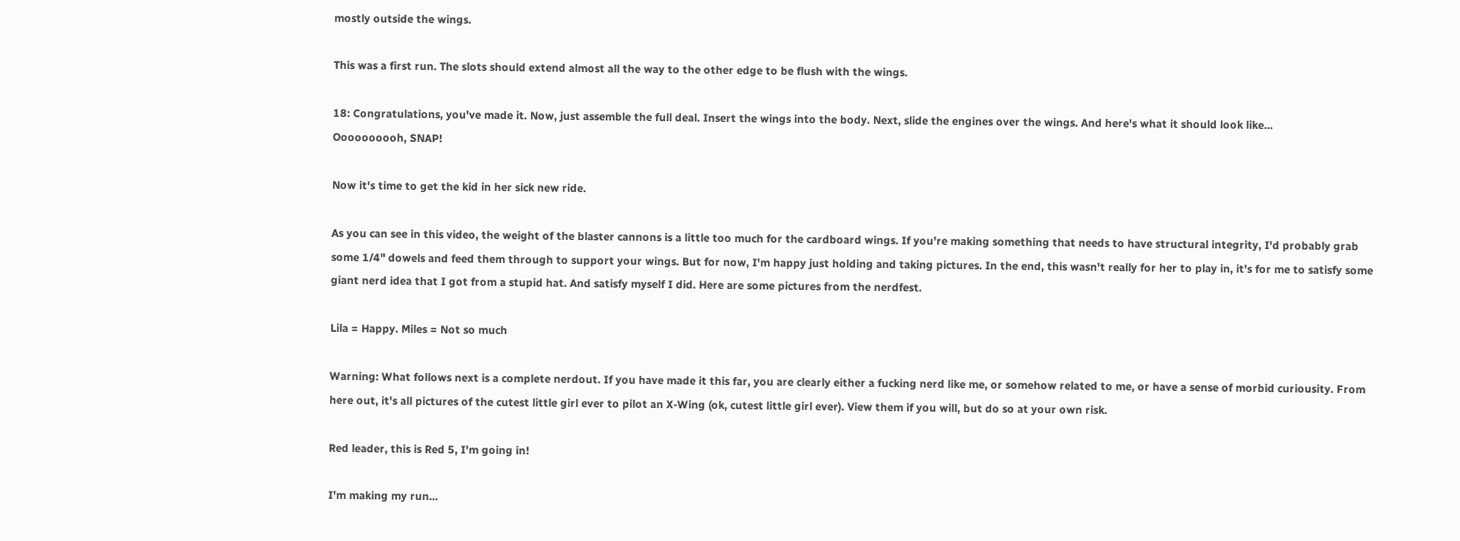mostly outside the wings.

This was a first run. The slots should extend almost all the way to the other edge to be flush with the wings.

18: Congratulations, you've made it. Now, just assemble the full deal. Insert the wings into the body. Next, slide the engines over the wings. And here's what it should look like...
Oooooooooh, SNAP!

Now it's time to get the kid in her sick new ride.

As you can see in this video, the weight of the blaster cannons is a little too much for the cardboard wings. If you're making something that needs to have structural integrity, I'd probably grab some 1/4" dowels and feed them through to support your wings. But for now, I'm happy just holding and taking pictures. In the end, this wasn't really for her to play in, it's for me to satisfy some giant nerd idea that I got from a stupid hat. And satisfy myself I did. Here are some pictures from the nerdfest.

Lila = Happy. Miles = Not so much

Warning: What follows next is a complete nerdout. If you have made it this far, you are clearly either a fucking nerd like me, or somehow related to me, or have a sense of morbid curiousity. From here out, it's all pictures of the cutest little girl ever to pilot an X-Wing (ok, cutest little girl ever). View them if you will, but do so at your own risk.

Red leader, this is Red 5, I'm going in!

I'm making my run...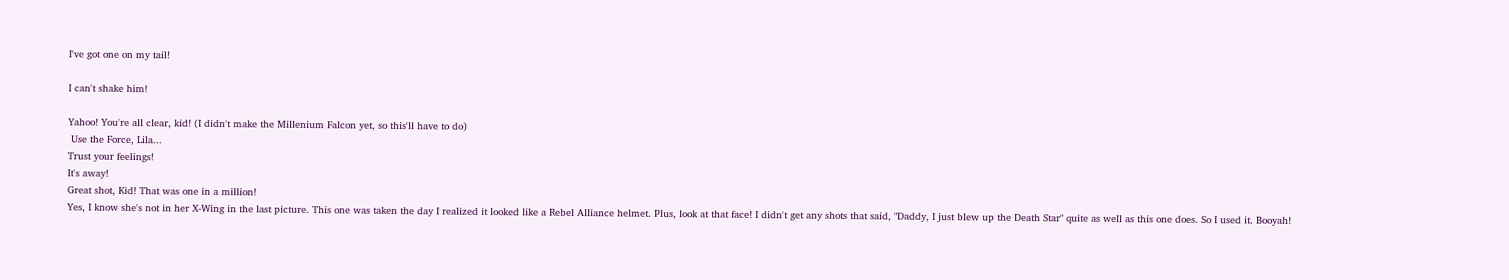I've got one on my tail!

I can't shake him!

Yahoo! You're all clear, kid! (I didn't make the Millenium Falcon yet, so this'll have to do)
 Use the Force, Lila...
Trust your feelings!
It's away!
Great shot, Kid! That was one in a million!
Yes, I know she's not in her X-Wing in the last picture. This one was taken the day I realized it looked like a Rebel Alliance helmet. Plus, look at that face! I didn't get any shots that said, "Daddy, I just blew up the Death Star" quite as well as this one does. So I used it. Booyah!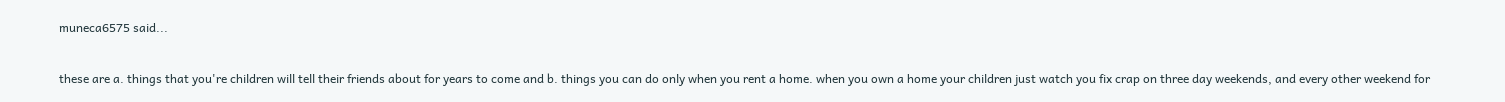muneca6575 said...

these are a. things that you're children will tell their friends about for years to come and b. things you can do only when you rent a home. when you own a home your children just watch you fix crap on three day weekends, and every other weekend for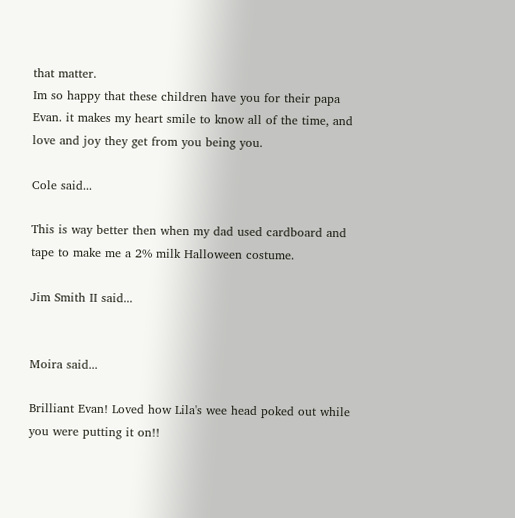that matter.
Im so happy that these children have you for their papa Evan. it makes my heart smile to know all of the time, and love and joy they get from you being you.

Cole said...

This is way better then when my dad used cardboard and tape to make me a 2% milk Halloween costume.

Jim Smith II said...


Moira said...

Brilliant Evan! Loved how Lila's wee head poked out while you were putting it on!!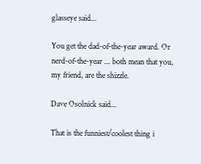glasseye said...

You get the dad-of-the-year award. Or nerd-of-the-year ... both mean that you, my friend, are the shizzle.

Dave Osolnick said...

That is the funniest/coolest thing i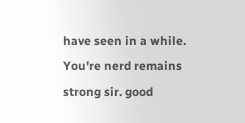have seen in a while. You're nerd remains strong sir. good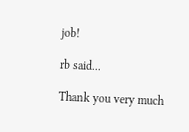job!

rb said...

Thank you very much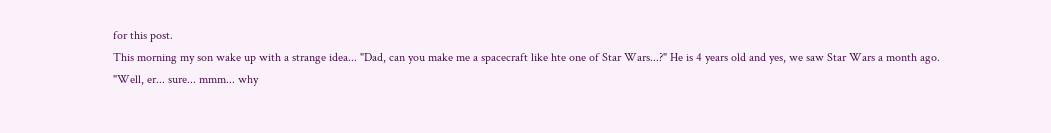for this post.
This morning my son wake up with a strange idea... "Dad, can you make me a spacecraft like hte one of Star Wars...?" He is 4 years old and yes, we saw Star Wars a month ago.
"Well, er... sure... mmm... why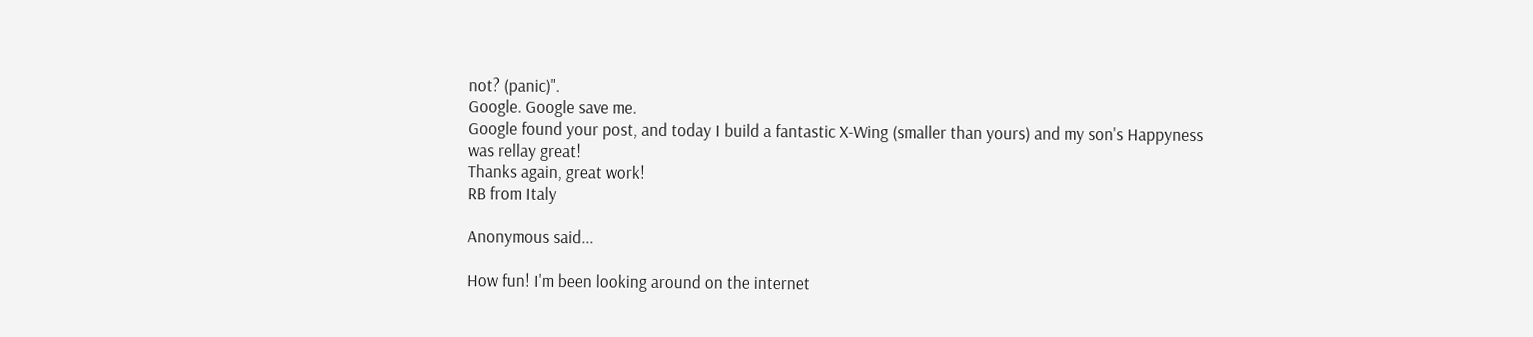not? (panic)".
Google. Google save me.
Google found your post, and today I build a fantastic X-Wing (smaller than yours) and my son's Happyness was rellay great!
Thanks again, great work!
RB from Italy

Anonymous said...

How fun! I'm been looking around on the internet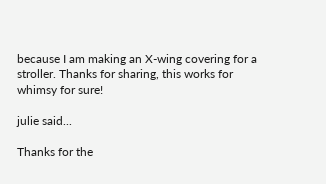because I am making an X-wing covering for a stroller. Thanks for sharing, this works for whimsy for sure!

julie said...

Thanks for the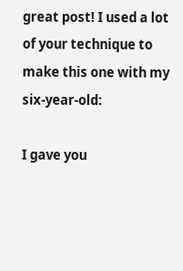great post! I used a lot of your technique to make this one with my six-year-old:

I gave you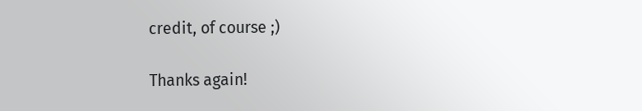credit, of course ;)

Thanks again!